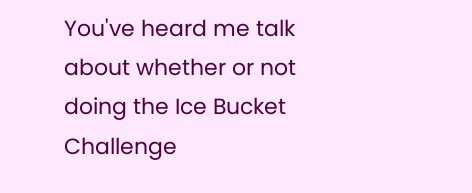You've heard me talk about whether or not doing the Ice Bucket Challenge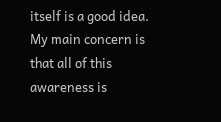itself is a good idea.  My main concern is that all of this awareness is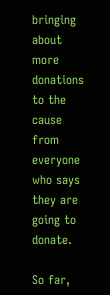bringing about more donations to the cause from everyone who says they are going to donate.

So far,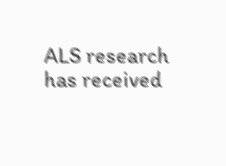ALS research has received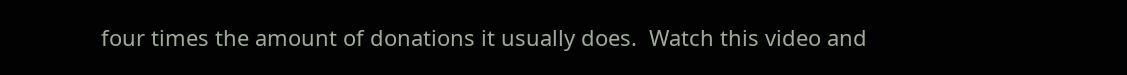four times the amount of donations it usually does.  Watch this video and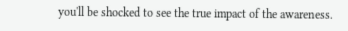you'll be shocked to see the true impact of the awareness.